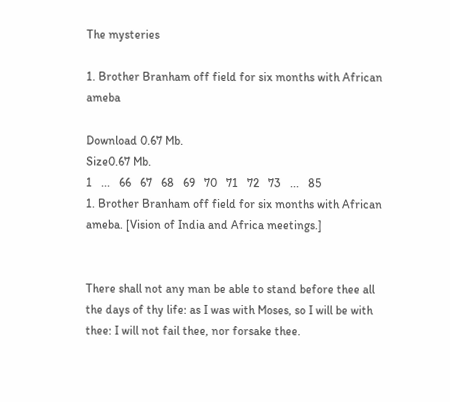The mysteries

1. Brother Branham off field for six months with African ameba

Download 0.67 Mb.
Size0.67 Mb.
1   ...   66   67   68   69   70   71   72   73   ...   85
1. Brother Branham off field for six months with African ameba. [Vision of India and Africa meetings.]


There shall not any man be able to stand before thee all the days of thy life: as I was with Moses, so I will be with thee: I will not fail thee, nor forsake thee.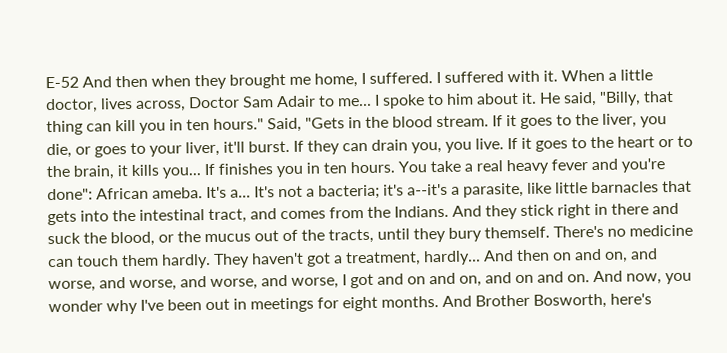E-52 And then when they brought me home, I suffered. I suffered with it. When a little doctor, lives across, Doctor Sam Adair to me... I spoke to him about it. He said, "Billy, that thing can kill you in ten hours." Said, "Gets in the blood stream. If it goes to the liver, you die, or goes to your liver, it'll burst. If they can drain you, you live. If it goes to the heart or to the brain, it kills you... If finishes you in ten hours. You take a real heavy fever and you're done": African ameba. It's a... It's not a bacteria; it's a--it's a parasite, like little barnacles that gets into the intestinal tract, and comes from the Indians. And they stick right in there and suck the blood, or the mucus out of the tracts, until they bury themself. There's no medicine can touch them hardly. They haven't got a treatment, hardly... And then on and on, and worse, and worse, and worse, and worse, I got and on and on, and on and on. And now, you wonder why I've been out in meetings for eight months. And Brother Bosworth, here's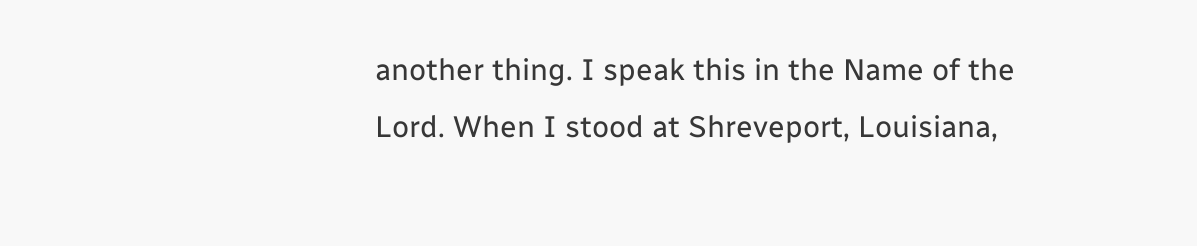another thing. I speak this in the Name of the Lord. When I stood at Shreveport, Louisiana,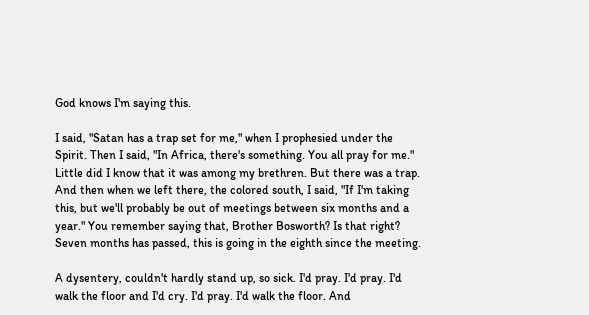God knows I'm saying this.

I said, "Satan has a trap set for me," when I prophesied under the Spirit. Then I said, "In Africa, there's something. You all pray for me." Little did I know that it was among my brethren. But there was a trap. And then when we left there, the colored south, I said, "If I'm taking this, but we'll probably be out of meetings between six months and a year." You remember saying that, Brother Bosworth? Is that right? Seven months has passed, this is going in the eighth since the meeting.

A dysentery, couldn't hardly stand up, so sick. I'd pray. I'd pray. I'd walk the floor and I'd cry. I'd pray. I'd walk the floor. And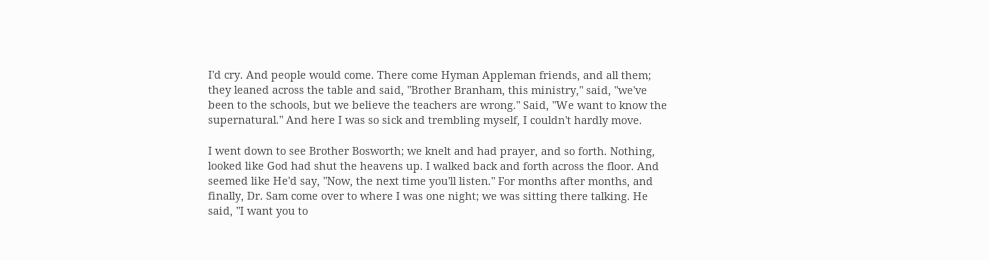I'd cry. And people would come. There come Hyman Appleman friends, and all them; they leaned across the table and said, "Brother Branham, this ministry," said, "we've been to the schools, but we believe the teachers are wrong." Said, "We want to know the supernatural." And here I was so sick and trembling myself, I couldn't hardly move.

I went down to see Brother Bosworth; we knelt and had prayer, and so forth. Nothing, looked like God had shut the heavens up. I walked back and forth across the floor. And seemed like He'd say, "Now, the next time you'll listen." For months after months, and finally, Dr. Sam come over to where I was one night; we was sitting there talking. He said, "I want you to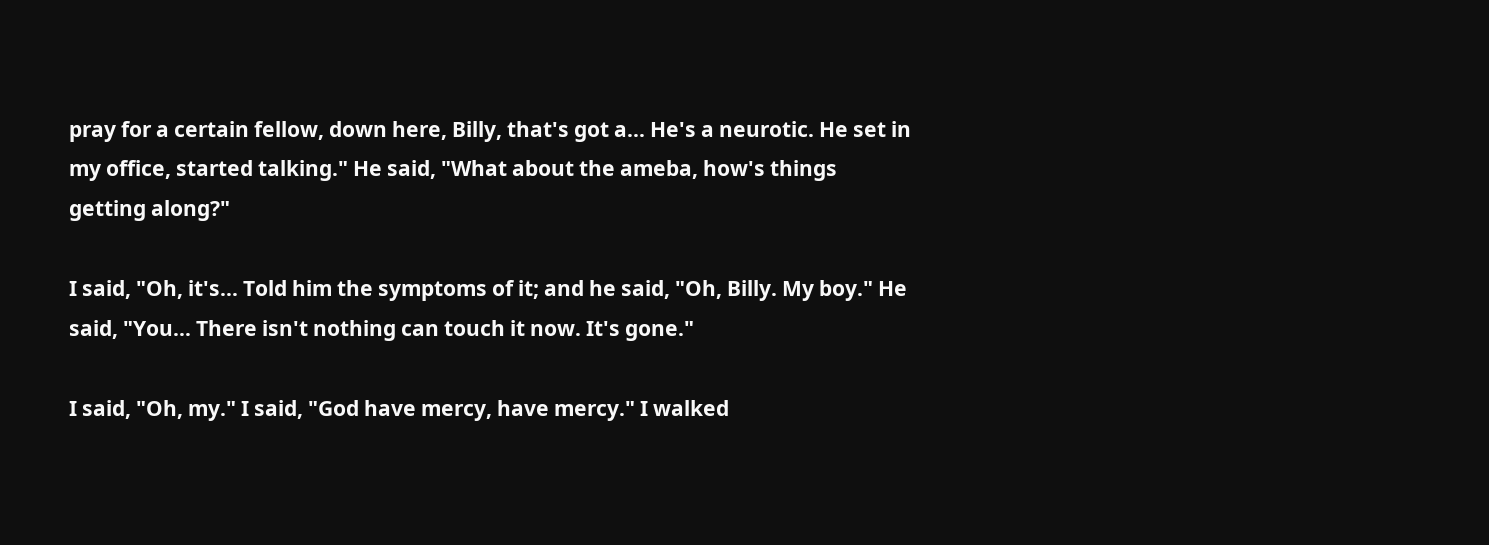pray for a certain fellow, down here, Billy, that's got a... He's a neurotic. He set in my office, started talking." He said, "What about the ameba, how's things getting along?"

I said, "Oh, it's... Told him the symptoms of it; and he said, "Oh, Billy. My boy." He said, "You... There isn't nothing can touch it now. It's gone."

I said, "Oh, my." I said, "God have mercy, have mercy." I walked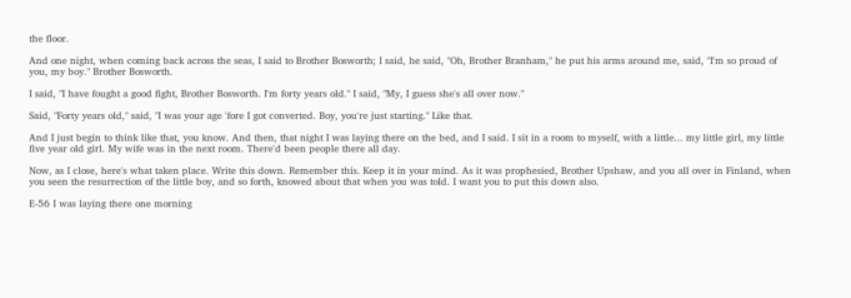the floor.

And one night, when coming back across the seas, I said to Brother Bosworth; I said, he said, "Oh, Brother Branham," he put his arms around me, said, "I'm so proud of you, my boy." Brother Bosworth.

I said, "I have fought a good fight, Brother Bosworth. I'm forty years old." I said, "My, I guess she's all over now."

Said, "Forty years old," said, "I was your age 'fore I got converted. Boy, you're just starting." Like that.

And I just begin to think like that, you know. And then, that night I was laying there on the bed, and I said. I sit in a room to myself, with a little... my little girl, my little five year old girl. My wife was in the next room. There'd been people there all day.

Now, as I close, here's what taken place. Write this down. Remember this. Keep it in your mind. As it was prophesied, Brother Upshaw, and you all over in Finland, when you seen the resurrection of the little boy, and so forth, knowed about that when you was told. I want you to put this down also.

E-56 I was laying there one morning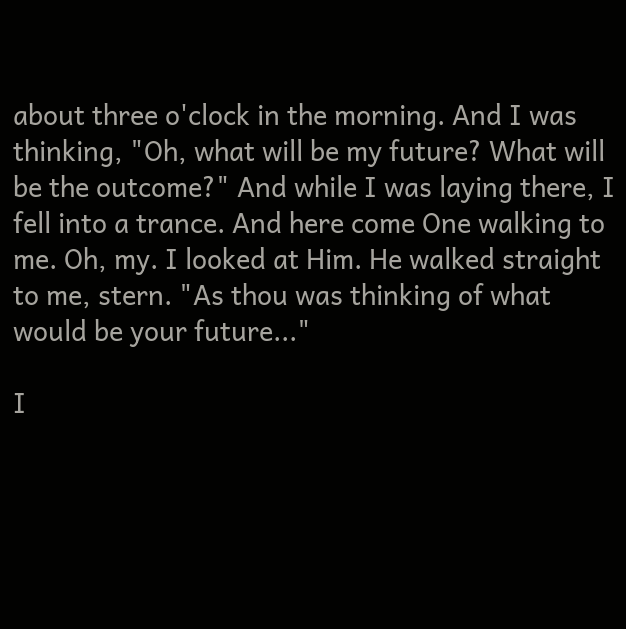about three o'clock in the morning. And I was thinking, "Oh, what will be my future? What will be the outcome?" And while I was laying there, I fell into a trance. And here come One walking to me. Oh, my. I looked at Him. He walked straight to me, stern. "As thou was thinking of what would be your future..."

I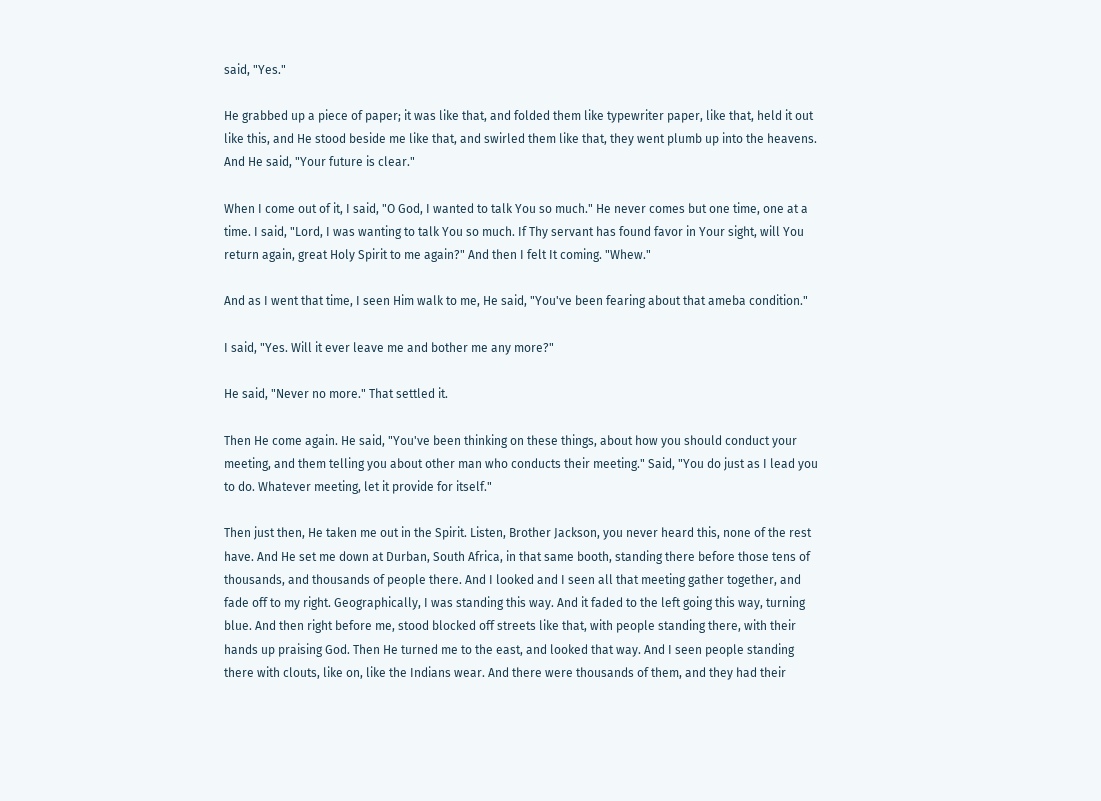said, "Yes."

He grabbed up a piece of paper; it was like that, and folded them like typewriter paper, like that, held it out like this, and He stood beside me like that, and swirled them like that, they went plumb up into the heavens. And He said, "Your future is clear."

When I come out of it, I said, "O God, I wanted to talk You so much." He never comes but one time, one at a time. I said, "Lord, I was wanting to talk You so much. If Thy servant has found favor in Your sight, will You return again, great Holy Spirit to me again?" And then I felt It coming. "Whew."

And as I went that time, I seen Him walk to me, He said, "You've been fearing about that ameba condition."

I said, "Yes. Will it ever leave me and bother me any more?"

He said, "Never no more." That settled it.

Then He come again. He said, "You've been thinking on these things, about how you should conduct your meeting, and them telling you about other man who conducts their meeting." Said, "You do just as I lead you to do. Whatever meeting, let it provide for itself."

Then just then, He taken me out in the Spirit. Listen, Brother Jackson, you never heard this, none of the rest have. And He set me down at Durban, South Africa, in that same booth, standing there before those tens of thousands, and thousands of people there. And I looked and I seen all that meeting gather together, and fade off to my right. Geographically, I was standing this way. And it faded to the left going this way, turning blue. And then right before me, stood blocked off streets like that, with people standing there, with their hands up praising God. Then He turned me to the east, and looked that way. And I seen people standing there with clouts, like on, like the Indians wear. And there were thousands of them, and they had their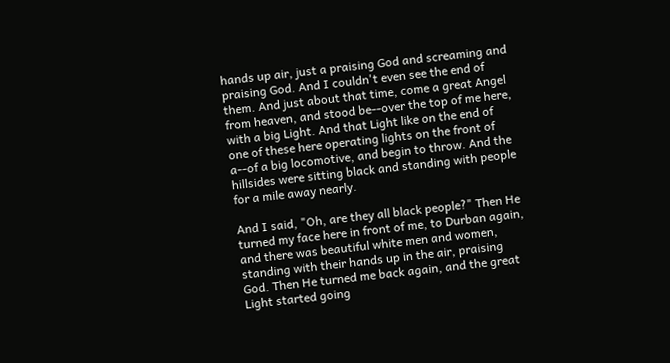hands up air, just a praising God and screaming and praising God. And I couldn't even see the end of them. And just about that time, come a great Angel from heaven, and stood be--over the top of me here, with a big Light. And that Light like on the end of one of these here operating lights on the front of a--of a big locomotive, and begin to throw. And the hillsides were sitting black and standing with people for a mile away nearly.

And I said, "Oh, are they all black people?" Then He turned my face here in front of me, to Durban again, and there was beautiful white men and women, standing with their hands up in the air, praising God. Then He turned me back again, and the great Light started going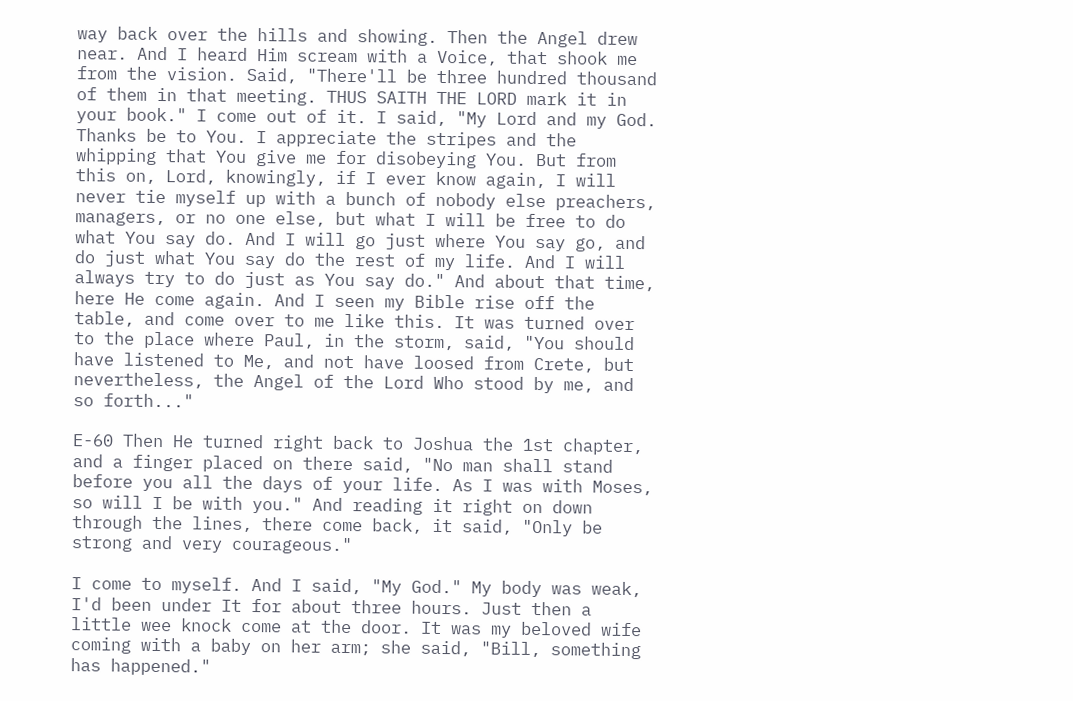way back over the hills and showing. Then the Angel drew near. And I heard Him scream with a Voice, that shook me from the vision. Said, "There'll be three hundred thousand of them in that meeting. THUS SAITH THE LORD mark it in your book." I come out of it. I said, "My Lord and my God. Thanks be to You. I appreciate the stripes and the whipping that You give me for disobeying You. But from this on, Lord, knowingly, if I ever know again, I will never tie myself up with a bunch of nobody else preachers, managers, or no one else, but what I will be free to do what You say do. And I will go just where You say go, and do just what You say do the rest of my life. And I will always try to do just as You say do." And about that time, here He come again. And I seen my Bible rise off the table, and come over to me like this. It was turned over to the place where Paul, in the storm, said, "You should have listened to Me, and not have loosed from Crete, but nevertheless, the Angel of the Lord Who stood by me, and so forth..."

E-60 Then He turned right back to Joshua the 1st chapter, and a finger placed on there said, "No man shall stand before you all the days of your life. As I was with Moses, so will I be with you." And reading it right on down through the lines, there come back, it said, "Only be strong and very courageous."

I come to myself. And I said, "My God." My body was weak, I'd been under It for about three hours. Just then a little wee knock come at the door. It was my beloved wife coming with a baby on her arm; she said, "Bill, something has happened."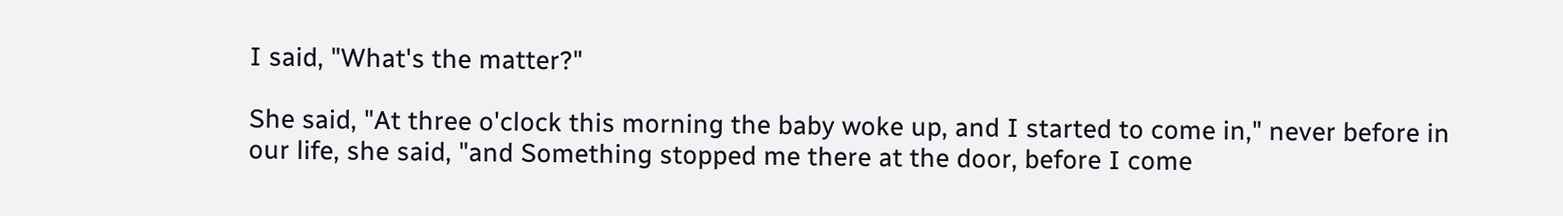I said, "What's the matter?"

She said, "At three o'clock this morning the baby woke up, and I started to come in," never before in our life, she said, "and Something stopped me there at the door, before I come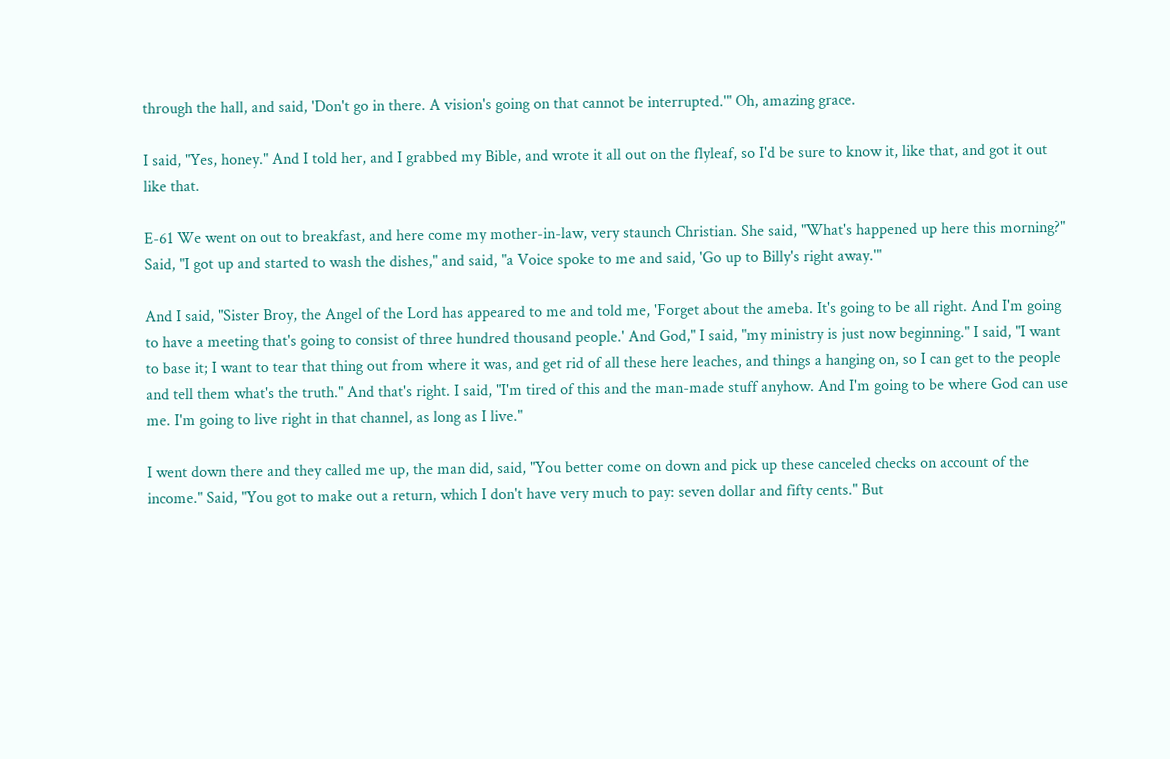through the hall, and said, 'Don't go in there. A vision's going on that cannot be interrupted.'" Oh, amazing grace.

I said, "Yes, honey." And I told her, and I grabbed my Bible, and wrote it all out on the flyleaf, so I'd be sure to know it, like that, and got it out like that.

E-61 We went on out to breakfast, and here come my mother-in-law, very staunch Christian. She said, "What's happened up here this morning?" Said, "I got up and started to wash the dishes," and said, "a Voice spoke to me and said, 'Go up to Billy's right away.'"

And I said, "Sister Broy, the Angel of the Lord has appeared to me and told me, 'Forget about the ameba. It's going to be all right. And I'm going to have a meeting that's going to consist of three hundred thousand people.' And God," I said, "my ministry is just now beginning." I said, "I want to base it; I want to tear that thing out from where it was, and get rid of all these here leaches, and things a hanging on, so I can get to the people and tell them what's the truth." And that's right. I said, "I'm tired of this and the man-made stuff anyhow. And I'm going to be where God can use me. I'm going to live right in that channel, as long as I live."

I went down there and they called me up, the man did, said, "You better come on down and pick up these canceled checks on account of the income." Said, "You got to make out a return, which I don't have very much to pay: seven dollar and fifty cents." But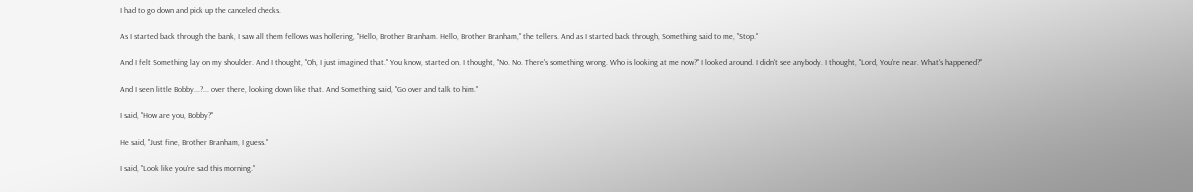I had to go down and pick up the canceled checks.

As I started back through the bank, I saw all them fellows was hollering, "Hello, Brother Branham. Hello, Brother Branham," the tellers. And as I started back through, Something said to me, "Stop."

And I felt Something lay on my shoulder. And I thought, "Oh, I just imagined that." You know, started on. I thought, "No. No. There's something wrong. Who is looking at me now?" I looked around. I didn't see anybody. I thought, "Lord, You're near. What's happened?"

And I seen little Bobby...?... over there, looking down like that. And Something said, "Go over and talk to him."

I said, "How are you, Bobby?"

He said, "Just fine, Brother Branham, I guess."

I said, "Look like you're sad this morning."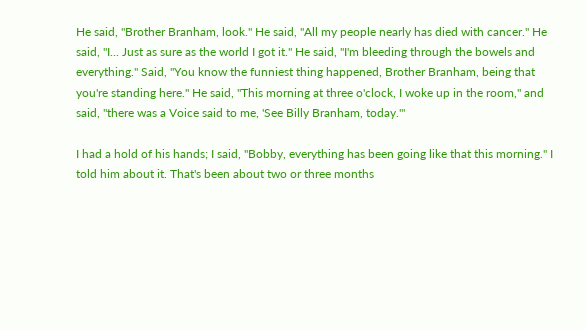He said, "Brother Branham, look." He said, "All my people nearly has died with cancer." He said, "I... Just as sure as the world I got it." He said, "I'm bleeding through the bowels and everything." Said, "You know the funniest thing happened, Brother Branham, being that you're standing here." He said, "This morning at three o'clock, I woke up in the room," and said, "there was a Voice said to me, 'See Billy Branham, today.'"

I had a hold of his hands; I said, "Bobby, everything has been going like that this morning." I told him about it. That's been about two or three months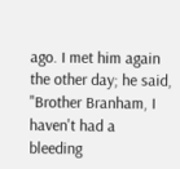ago. I met him again the other day; he said, "Brother Branham, I haven't had a bleeding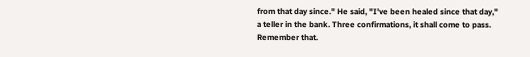from that day since." He said, "I've been healed since that day," a teller in the bank. Three confirmations, it shall come to pass. Remember that.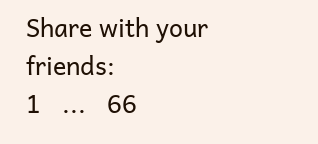Share with your friends:
1   ...   66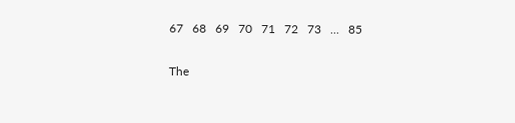67   68   69   70   71   72   73   ...   85

The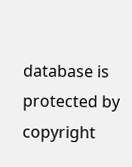database is protected by copyright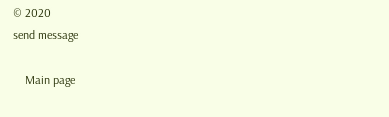© 2020
send message

    Main page